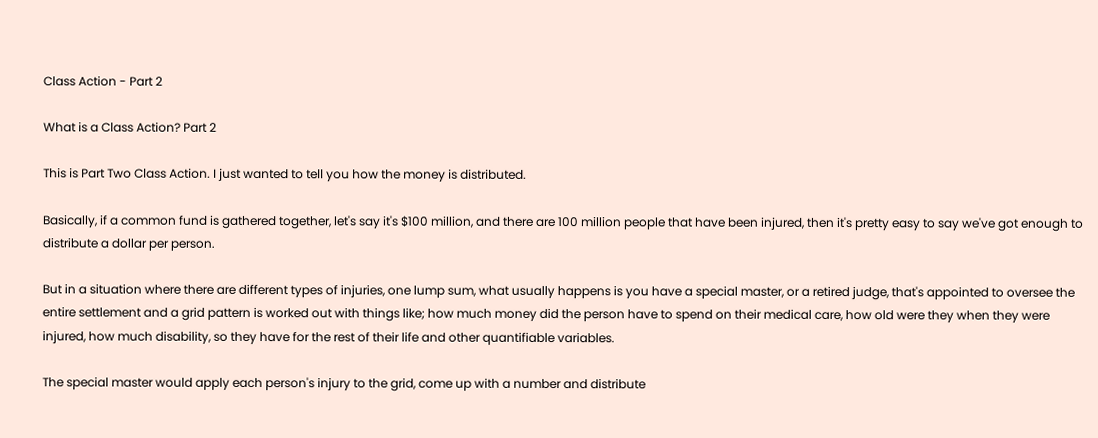Class Action - Part 2

What is a Class Action? Part 2

This is Part Two Class Action. I just wanted to tell you how the money is distributed.

Basically, if a common fund is gathered together, let's say it's $100 million, and there are 100 million people that have been injured, then it's pretty easy to say we've got enough to distribute a dollar per person.

But in a situation where there are different types of injuries, one lump sum, what usually happens is you have a special master, or a retired judge, that's appointed to oversee the entire settlement and a grid pattern is worked out with things like; how much money did the person have to spend on their medical care, how old were they when they were injured, how much disability, so they have for the rest of their life and other quantifiable variables.

The special master would apply each person's injury to the grid, come up with a number and distribute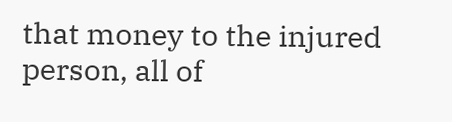that money to the injured person, all of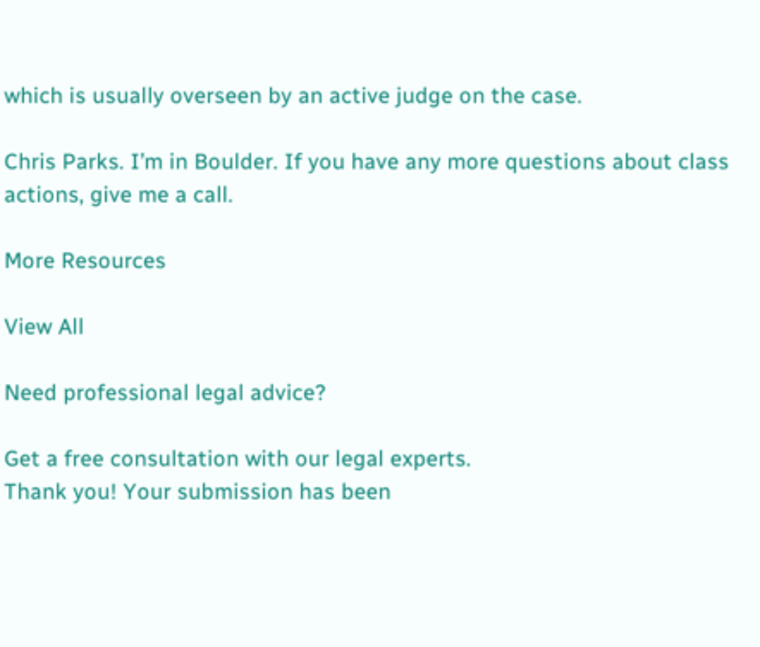which is usually overseen by an active judge on the case.

Chris Parks. I’m in Boulder. If you have any more questions about class actions, give me a call.

More Resources

View All

Need professional legal advice?

Get a free consultation with our legal experts.
Thank you! Your submission has been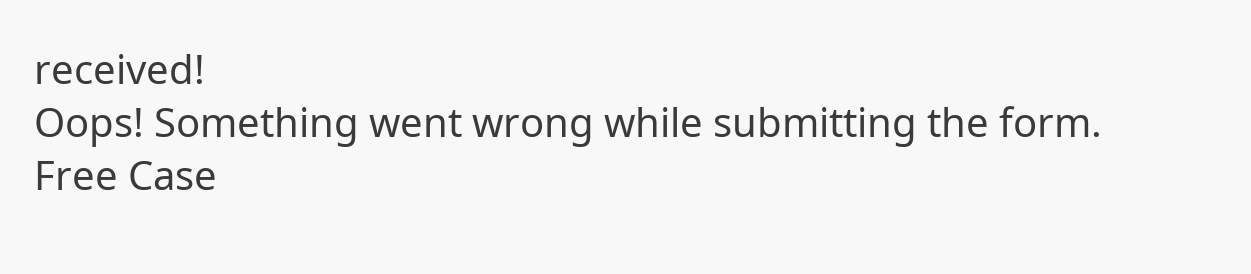received!
Oops! Something went wrong while submitting the form.
Free Case